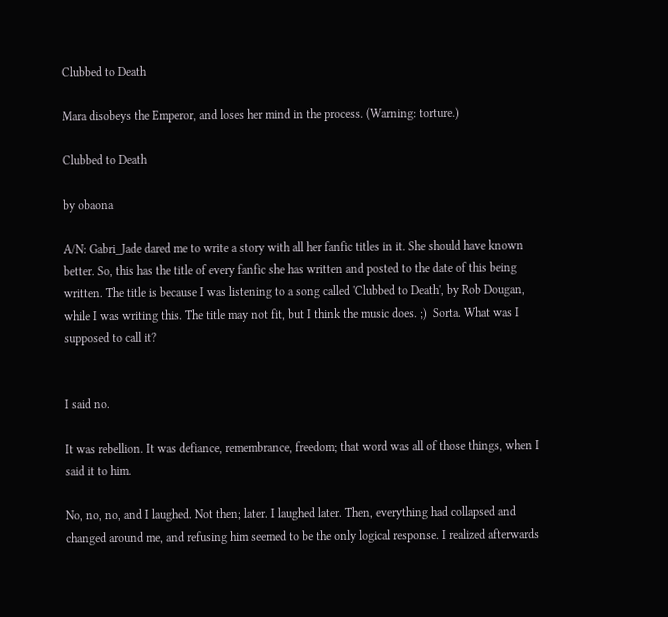Clubbed to Death

Mara disobeys the Emperor, and loses her mind in the process. (Warning: torture.)

Clubbed to Death

by obaona

A/N: Gabri_Jade dared me to write a story with all her fanfic titles in it. She should have known better. So, this has the title of every fanfic she has written and posted to the date of this being written. The title is because I was listening to a song called 'Clubbed to Death', by Rob Dougan, while I was writing this. The title may not fit, but I think the music does. ;)  Sorta. What was I supposed to call it?


I said no.

It was rebellion. It was defiance, remembrance, freedom; that word was all of those things, when I said it to him.

No, no, no, and I laughed. Not then; later. I laughed later. Then, everything had collapsed and changed around me, and refusing him seemed to be the only logical response. I realized afterwards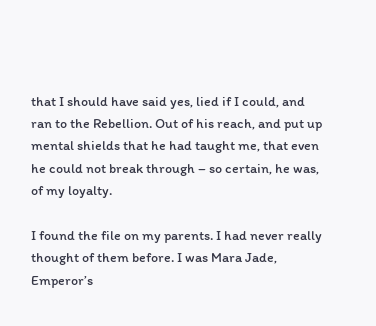that I should have said yes, lied if I could, and ran to the Rebellion. Out of his reach, and put up mental shields that he had taught me, that even he could not break through – so certain, he was, of my loyalty.

I found the file on my parents. I had never really thought of them before. I was Mara Jade, Emperor’s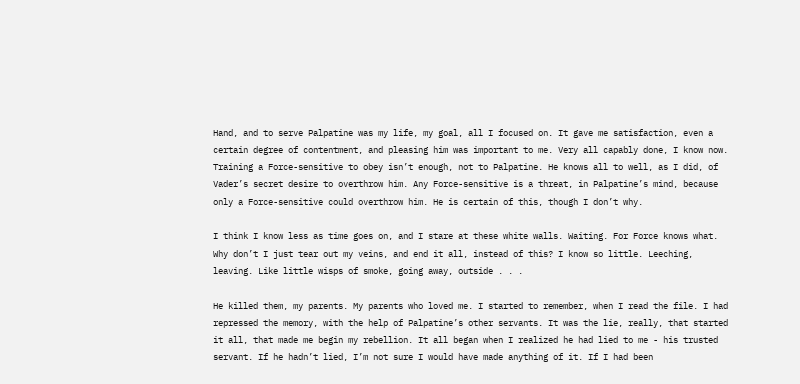Hand, and to serve Palpatine was my life, my goal, all I focused on. It gave me satisfaction, even a certain degree of contentment, and pleasing him was important to me. Very all capably done, I know now. Training a Force-sensitive to obey isn’t enough, not to Palpatine. He knows all to well, as I did, of Vader’s secret desire to overthrow him. Any Force-sensitive is a threat, in Palpatine’s mind, because only a Force-sensitive could overthrow him. He is certain of this, though I don’t why.

I think I know less as time goes on, and I stare at these white walls. Waiting. For Force knows what. Why don’t I just tear out my veins, and end it all, instead of this? I know so little. Leeching, leaving. Like little wisps of smoke, going away, outside . . .

He killed them, my parents. My parents who loved me. I started to remember, when I read the file. I had repressed the memory, with the help of Palpatine’s other servants. It was the lie, really, that started it all, that made me begin my rebellion. It all began when I realized he had lied to me - his trusted servant. If he hadn’t lied, I’m not sure I would have made anything of it. If I had been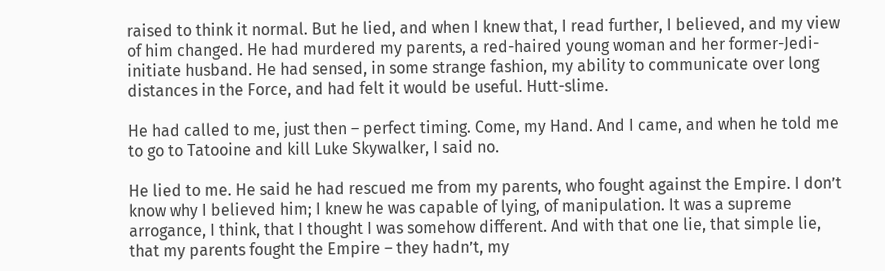raised to think it normal. But he lied, and when I knew that, I read further, I believed, and my view of him changed. He had murdered my parents, a red-haired young woman and her former-Jedi-initiate husband. He had sensed, in some strange fashion, my ability to communicate over long distances in the Force, and had felt it would be useful. Hutt-slime.

He had called to me, just then – perfect timing. Come, my Hand. And I came, and when he told me to go to Tatooine and kill Luke Skywalker, I said no.

He lied to me. He said he had rescued me from my parents, who fought against the Empire. I don’t know why I believed him; I knew he was capable of lying, of manipulation. It was a supreme arrogance, I think, that I thought I was somehow different. And with that one lie, that simple lie, that my parents fought the Empire – they hadn’t, my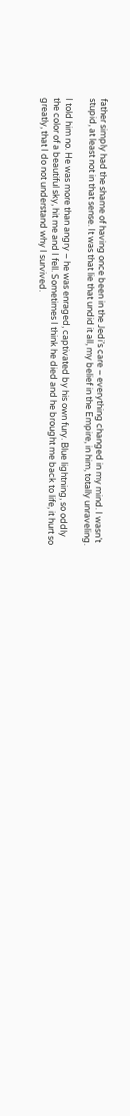father simply had the shame of having once been in the Jedi’s care – everything changed in my mind. I wasn’t stupid, at least not in that sense. It was that lie that undid it all, my belief in the Empire, in him, totally unraveling.

I told him no. He was more than angry – he was enraged, captivated by his own fury. Blue lightning, so oddly the color of a beautiful sky, hit me and I fell. Sometimes I think he died and he brought me back to life, it hurt so greatly, that I do not understand why I survived.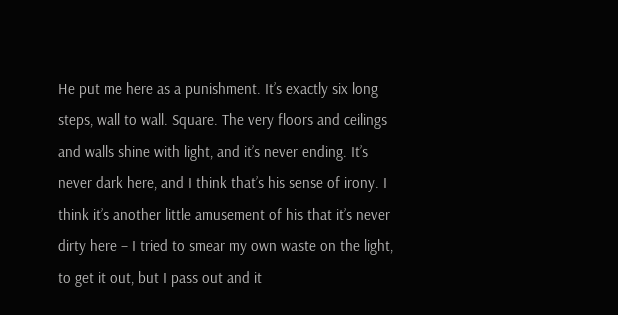He put me here as a punishment. It’s exactly six long steps, wall to wall. Square. The very floors and ceilings and walls shine with light, and it’s never ending. It’s never dark here, and I think that’s his sense of irony. I think it’s another little amusement of his that it’s never dirty here – I tried to smear my own waste on the light, to get it out, but I pass out and it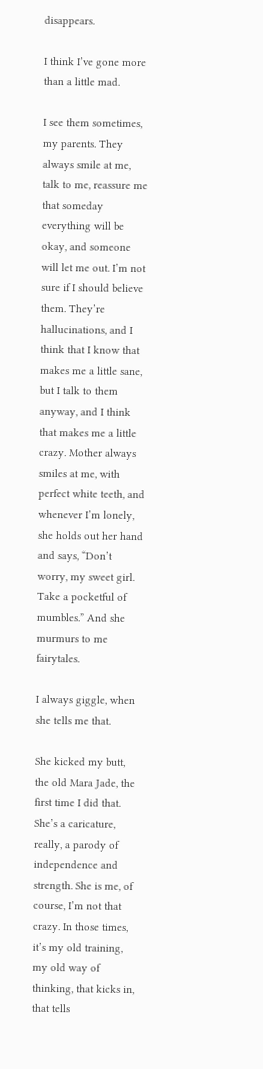disappears.

I think I’ve gone more than a little mad.

I see them sometimes, my parents. They always smile at me, talk to me, reassure me that someday everything will be okay, and someone will let me out. I’m not sure if I should believe them. They’re hallucinations, and I think that I know that makes me a little sane, but I talk to them anyway, and I think that makes me a little crazy. Mother always smiles at me, with perfect white teeth, and whenever I’m lonely, she holds out her hand and says, “Don’t worry, my sweet girl. Take a pocketful of mumbles.” And she murmurs to me fairytales.

I always giggle, when she tells me that.

She kicked my butt, the old Mara Jade, the first time I did that. She’s a caricature, really, a parody of independence and strength. She is me, of course, I’m not that crazy. In those times, it’s my old training, my old way of thinking, that kicks in, that tells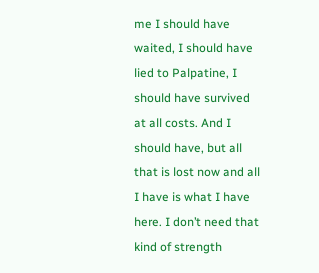me I should have waited, I should have lied to Palpatine, I should have survived at all costs. And I should have, but all that is lost now and all I have is what I have here. I don’t need that kind of strength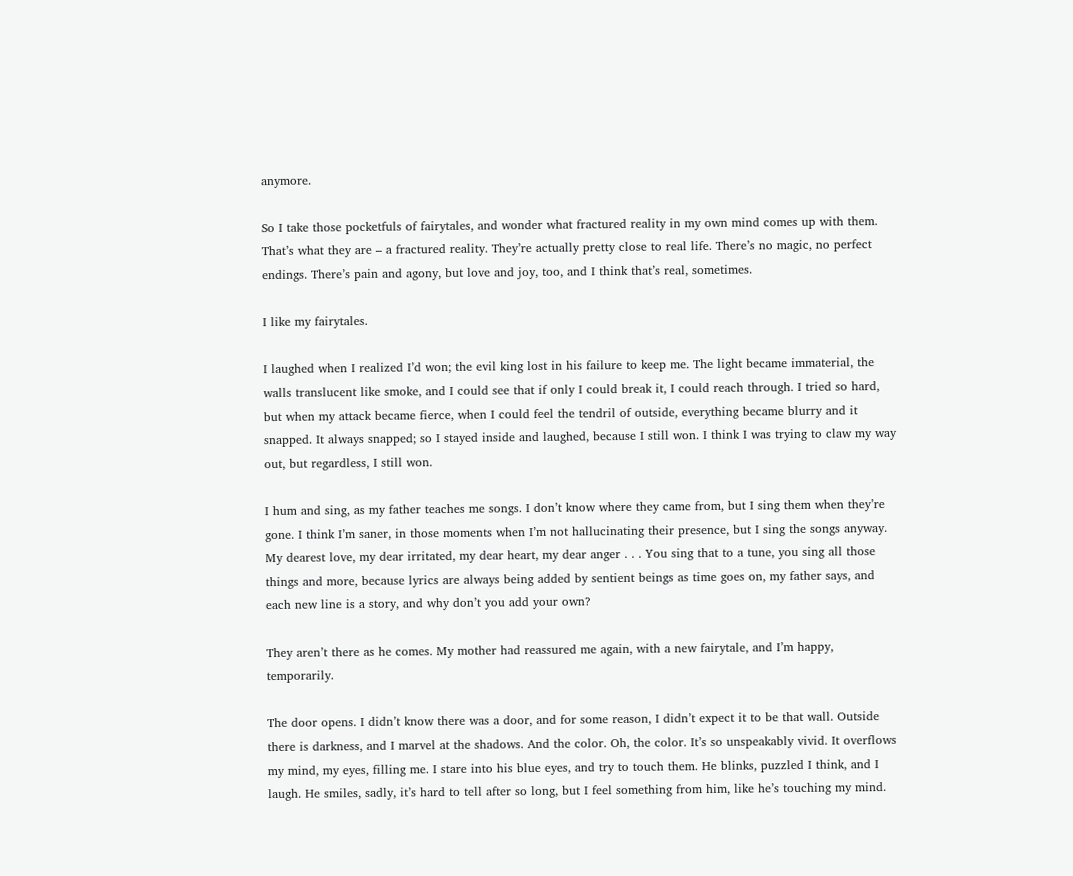anymore.

So I take those pocketfuls of fairytales, and wonder what fractured reality in my own mind comes up with them. That’s what they are – a fractured reality. They’re actually pretty close to real life. There’s no magic, no perfect endings. There’s pain and agony, but love and joy, too, and I think that’s real, sometimes.

I like my fairytales.

I laughed when I realized I’d won; the evil king lost in his failure to keep me. The light became immaterial, the walls translucent like smoke, and I could see that if only I could break it, I could reach through. I tried so hard, but when my attack became fierce, when I could feel the tendril of outside, everything became blurry and it snapped. It always snapped; so I stayed inside and laughed, because I still won. I think I was trying to claw my way out, but regardless, I still won.

I hum and sing, as my father teaches me songs. I don’t know where they came from, but I sing them when they’re gone. I think I’m saner, in those moments when I’m not hallucinating their presence, but I sing the songs anyway. My dearest love, my dear irritated, my dear heart, my dear anger . . . You sing that to a tune, you sing all those things and more, because lyrics are always being added by sentient beings as time goes on, my father says, and each new line is a story, and why don’t you add your own?

They aren’t there as he comes. My mother had reassured me again, with a new fairytale, and I’m happy, temporarily.

The door opens. I didn’t know there was a door, and for some reason, I didn’t expect it to be that wall. Outside there is darkness, and I marvel at the shadows. And the color. Oh, the color. It’s so unspeakably vivid. It overflows my mind, my eyes, filling me. I stare into his blue eyes, and try to touch them. He blinks, puzzled I think, and I laugh. He smiles, sadly, it’s hard to tell after so long, but I feel something from him, like he’s touching my mind.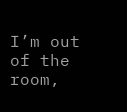I’m out of the room,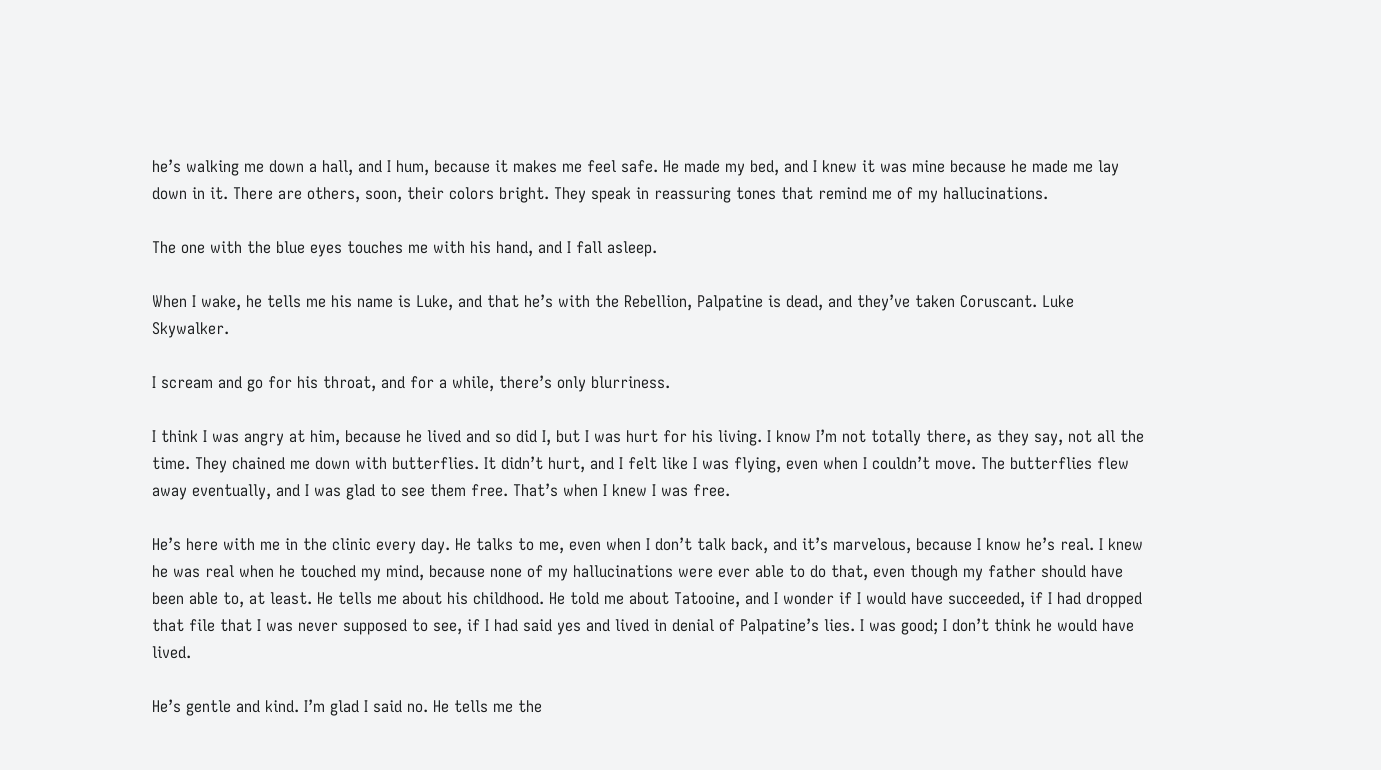he’s walking me down a hall, and I hum, because it makes me feel safe. He made my bed, and I knew it was mine because he made me lay down in it. There are others, soon, their colors bright. They speak in reassuring tones that remind me of my hallucinations.

The one with the blue eyes touches me with his hand, and I fall asleep.

When I wake, he tells me his name is Luke, and that he’s with the Rebellion, Palpatine is dead, and they’ve taken Coruscant. Luke Skywalker.

I scream and go for his throat, and for a while, there’s only blurriness.

I think I was angry at him, because he lived and so did I, but I was hurt for his living. I know I’m not totally there, as they say, not all the time. They chained me down with butterflies. It didn’t hurt, and I felt like I was flying, even when I couldn’t move. The butterflies flew away eventually, and I was glad to see them free. That’s when I knew I was free.

He’s here with me in the clinic every day. He talks to me, even when I don’t talk back, and it’s marvelous, because I know he’s real. I knew he was real when he touched my mind, because none of my hallucinations were ever able to do that, even though my father should have been able to, at least. He tells me about his childhood. He told me about Tatooine, and I wonder if I would have succeeded, if I had dropped that file that I was never supposed to see, if I had said yes and lived in denial of Palpatine’s lies. I was good; I don’t think he would have lived.

He’s gentle and kind. I’m glad I said no. He tells me the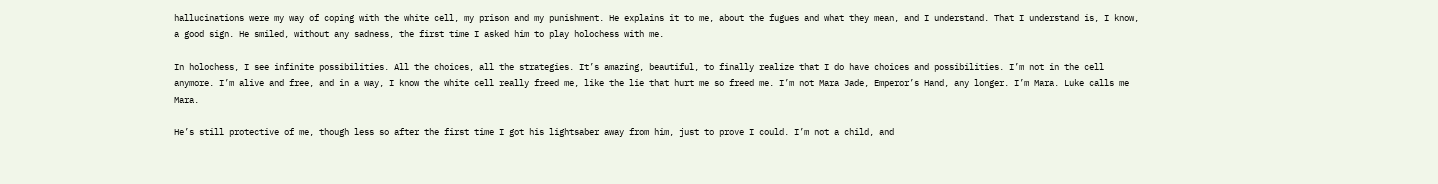hallucinations were my way of coping with the white cell, my prison and my punishment. He explains it to me, about the fugues and what they mean, and I understand. That I understand is, I know, a good sign. He smiled, without any sadness, the first time I asked him to play holochess with me.

In holochess, I see infinite possibilities. All the choices, all the strategies. It’s amazing, beautiful, to finally realize that I do have choices and possibilities. I’m not in the cell anymore. I’m alive and free, and in a way, I know the white cell really freed me, like the lie that hurt me so freed me. I’m not Mara Jade, Emperor’s Hand, any longer. I’m Mara. Luke calls me Mara.

He’s still protective of me, though less so after the first time I got his lightsaber away from him, just to prove I could. I’m not a child, and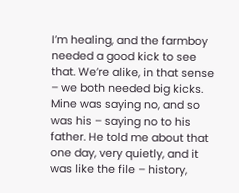I’m healing, and the farmboy needed a good kick to see that. We’re alike, in that sense – we both needed big kicks. Mine was saying no, and so was his – saying no to his father. He told me about that one day, very quietly, and it was like the file – history,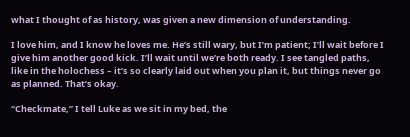what I thought of as history, was given a new dimension of understanding.

I love him, and I know he loves me. He’s still wary, but I’m patient; I’ll wait before I give him another good kick. I’ll wait until we’re both ready. I see tangled paths, like in the holochess – it’s so clearly laid out when you plan it, but things never go as planned. That’s okay.

“Checkmate,” I tell Luke as we sit in my bed, the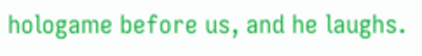hologame before us, and he laughs.